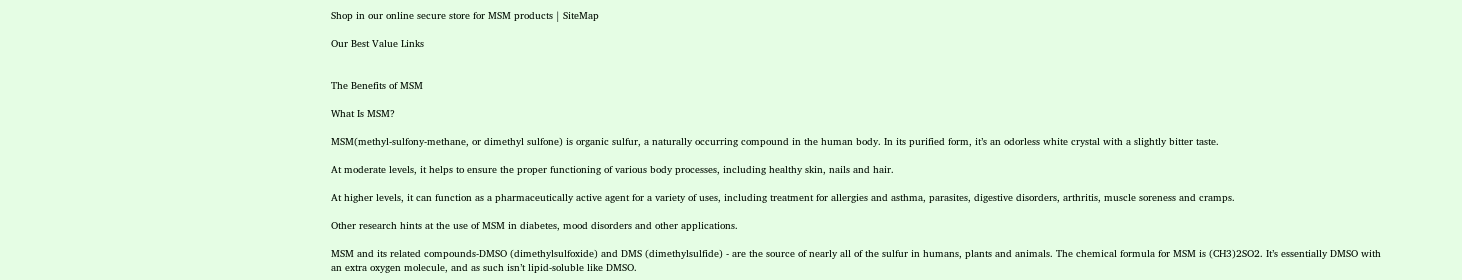Shop in our online secure store for MSM products | SiteMap

Our Best Value Links


The Benefits of MSM

What Is MSM?

MSM(methyl-sulfony-methane, or dimethyl sulfone) is organic sulfur, a naturally occurring compound in the human body. In its purified form, it’s an odorless white crystal with a slightly bitter taste.

At moderate levels, it helps to ensure the proper functioning of various body processes, including healthy skin, nails and hair.

At higher levels, it can function as a pharmaceutically active agent for a variety of uses, including treatment for allergies and asthma, parasites, digestive disorders, arthritis, muscle soreness and cramps.

Other research hints at the use of MSM in diabetes, mood disorders and other applications.

MSM and its related compounds-DMSO (dimethylsulfoxide) and DMS (dimethylsulfide) - are the source of nearly all of the sulfur in humans, plants and animals. The chemical formula for MSM is (CH3)2SO2. It’s essentially DMSO with an extra oxygen molecule, and as such isn’t lipid-soluble like DMSO.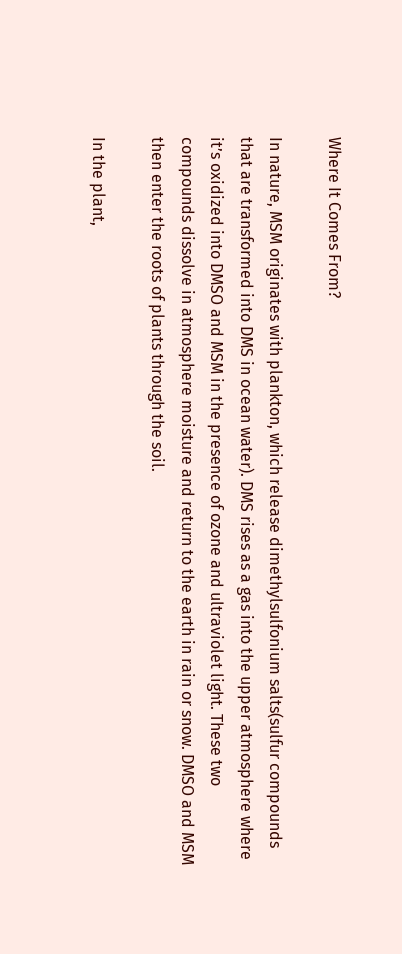Where It Comes From?

In nature, MSM originates with plankton, which release dimethylsulfonium salts(sulfur compounds that are transformed into DMS in ocean water). DMS rises as a gas into the upper atmosphere where it’s oxidized into DMSO and MSM in the presence of ozone and ultraviolet light. These two compounds dissolve in atmosphere moisture and return to the earth in rain or snow. DMSO and MSM then enter the roots of plants through the soil.

In the plant,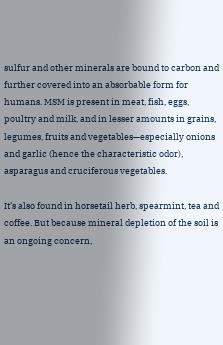sulfur and other minerals are bound to carbon and further covered into an absorbable form for humans. MSM is present in meat, fish, eggs, poultry and milk, and in lesser amounts in grains, legumes, fruits and vegetables—especially onions and garlic (hence the characteristic odor), asparagus and cruciferous vegetables.

It’s also found in horsetail herb, spearmint, tea and coffee. But because mineral depletion of the soil is an ongoing concern,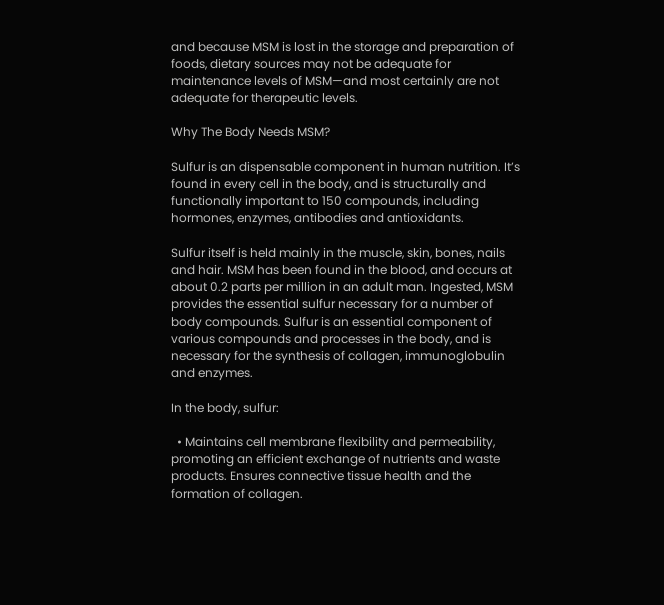and because MSM is lost in the storage and preparation of foods, dietary sources may not be adequate for maintenance levels of MSM—and most certainly are not adequate for therapeutic levels.

Why The Body Needs MSM?

Sulfur is an dispensable component in human nutrition. It’s found in every cell in the body, and is structurally and functionally important to 150 compounds, including hormones, enzymes, antibodies and antioxidants.

Sulfur itself is held mainly in the muscle, skin, bones, nails and hair. MSM has been found in the blood, and occurs at about 0.2 parts per million in an adult man. Ingested, MSM provides the essential sulfur necessary for a number of body compounds. Sulfur is an essential component of various compounds and processes in the body, and is necessary for the synthesis of collagen, immunoglobulin and enzymes.

In the body, sulfur:

  • Maintains cell membrane flexibility and permeability, promoting an efficient exchange of nutrients and waste products. Ensures connective tissue health and the formation of collagen.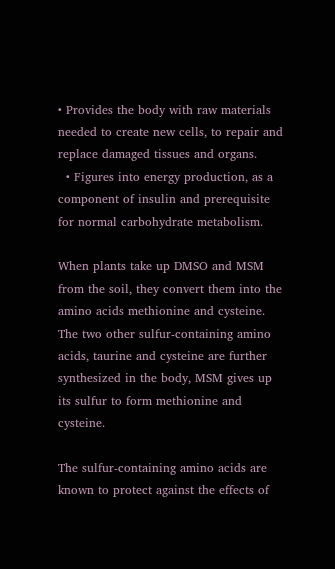• Provides the body with raw materials needed to create new cells, to repair and replace damaged tissues and organs.
  • Figures into energy production, as a component of insulin and prerequisite for normal carbohydrate metabolism.

When plants take up DMSO and MSM from the soil, they convert them into the amino acids methionine and cysteine. The two other sulfur-containing amino acids, taurine and cysteine are further synthesized in the body, MSM gives up its sulfur to form methionine and cysteine.

The sulfur-containing amino acids are known to protect against the effects of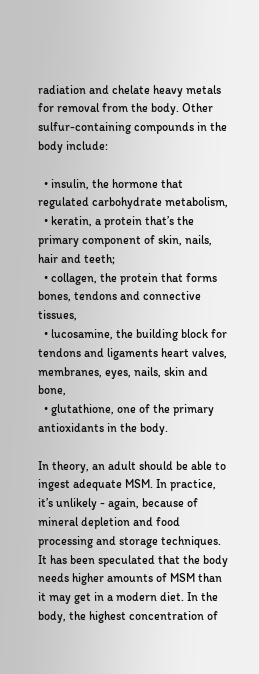radiation and chelate heavy metals for removal from the body. Other sulfur-containing compounds in the body include:

  • insulin, the hormone that  regulated carbohydrate metabolism,
  • keratin, a protein that’s the primary component of skin, nails, hair and teeth;
  • collagen, the protein that forms bones, tendons and connective tissues,
  • lucosamine, the building block for tendons and ligaments heart valves, membranes, eyes, nails, skin and bone,
  • glutathione, one of the primary antioxidants in the body.

In theory, an adult should be able to ingest adequate MSM. In practice, it’s unlikely - again, because of mineral depletion and food processing and storage techniques. It has been speculated that the body needs higher amounts of MSM than it may get in a modern diet. In the body, the highest concentration of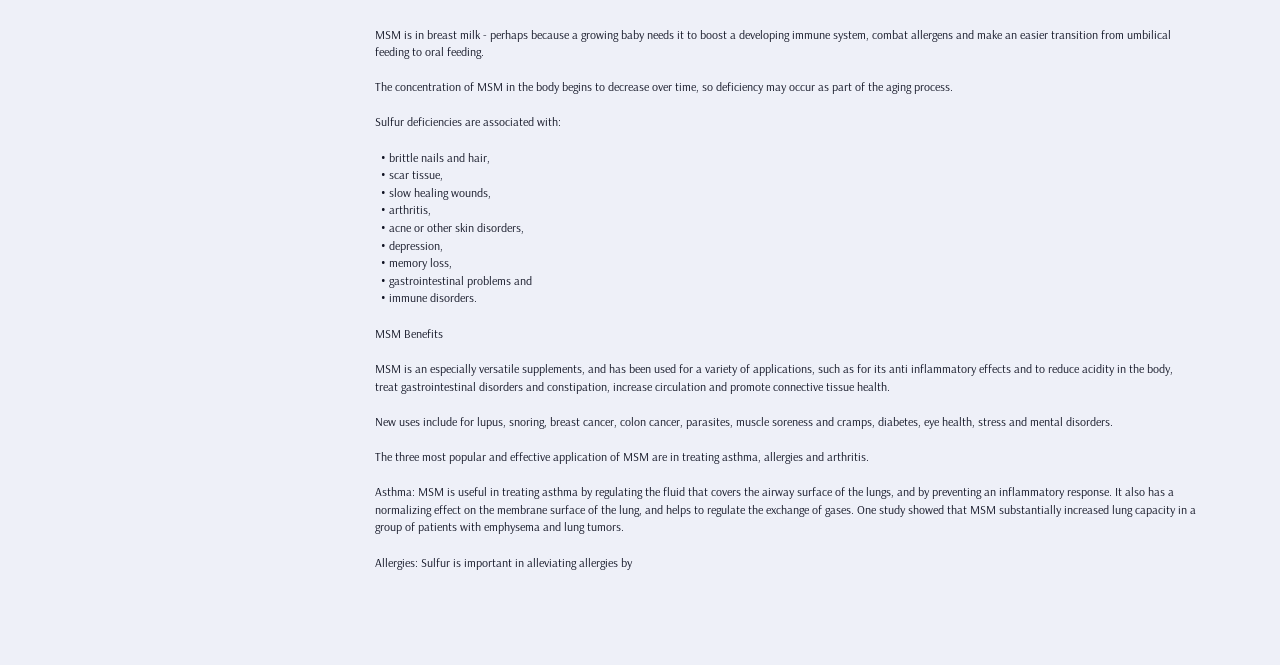MSM is in breast milk - perhaps because a growing baby needs it to boost a developing immune system, combat allergens and make an easier transition from umbilical feeding to oral feeding.

The concentration of MSM in the body begins to decrease over time, so deficiency may occur as part of the aging process.

Sulfur deficiencies are associated with:

  • brittle nails and hair,
  • scar tissue,
  • slow healing wounds,
  • arthritis,
  • acne or other skin disorders,
  • depression,
  • memory loss,
  • gastrointestinal problems and
  • immune disorders.

MSM Benefits

MSM is an especially versatile supplements, and has been used for a variety of applications, such as for its anti inflammatory effects and to reduce acidity in the body, treat gastrointestinal disorders and constipation, increase circulation and promote connective tissue health.

New uses include for lupus, snoring, breast cancer, colon cancer, parasites, muscle soreness and cramps, diabetes, eye health, stress and mental disorders.

The three most popular and effective application of MSM are in treating asthma, allergies and arthritis.

Asthma: MSM is useful in treating asthma by regulating the fluid that covers the airway surface of the lungs, and by preventing an inflammatory response. It also has a normalizing effect on the membrane surface of the lung, and helps to regulate the exchange of gases. One study showed that MSM substantially increased lung capacity in a group of patients with emphysema and lung tumors.

Allergies: Sulfur is important in alleviating allergies by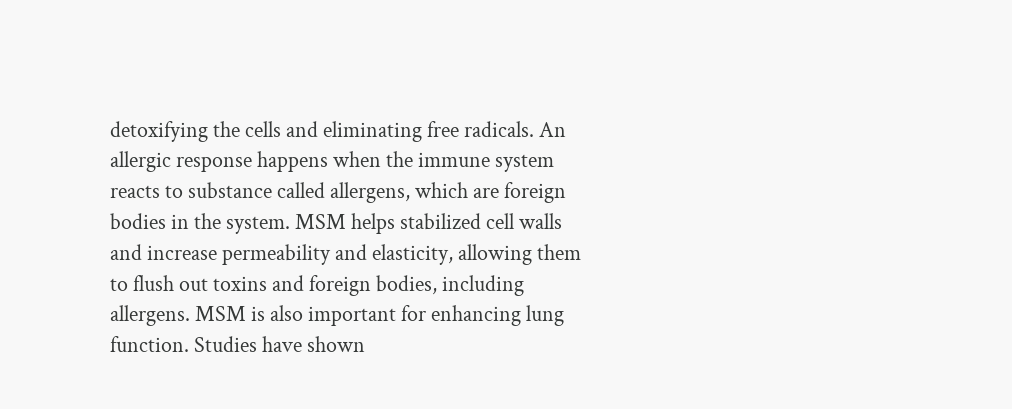detoxifying the cells and eliminating free radicals. An allergic response happens when the immune system reacts to substance called allergens, which are foreign bodies in the system. MSM helps stabilized cell walls and increase permeability and elasticity, allowing them to flush out toxins and foreign bodies, including allergens. MSM is also important for enhancing lung function. Studies have shown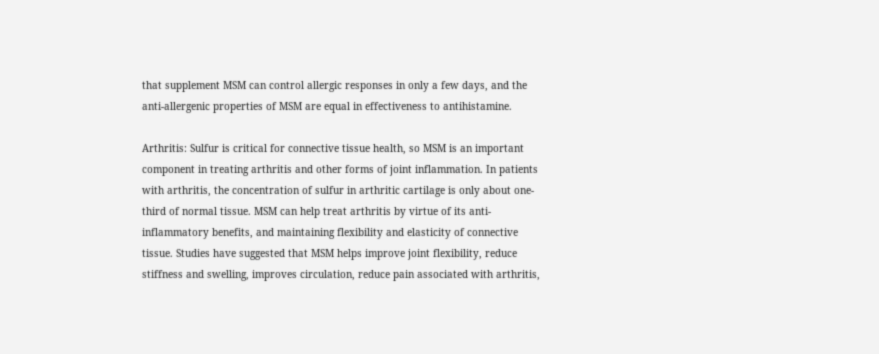that supplement MSM can control allergic responses in only a few days, and the anti-allergenic properties of MSM are equal in effectiveness to antihistamine.

Arthritis: Sulfur is critical for connective tissue health, so MSM is an important component in treating arthritis and other forms of joint inflammation. In patients with arthritis, the concentration of sulfur in arthritic cartilage is only about one-third of normal tissue. MSM can help treat arthritis by virtue of its anti-inflammatory benefits, and maintaining flexibility and elasticity of connective tissue. Studies have suggested that MSM helps improve joint flexibility, reduce stiffness and swelling, improves circulation, reduce pain associated with arthritis,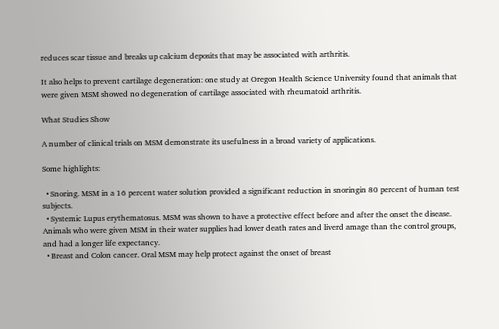reduces scar tissue and breaks up calcium deposits that may be associated with arthritis.

It also helps to prevent cartilage degeneration: one study at Oregon Health Science University found that animals that were given MSM showed no degeneration of cartilage associated with rheumatoid arthritis.

What Studies Show

A number of clinical trials on MSM demonstrate its usefulness in a broad variety of applications.

Some highlights:

  • Snoring. MSM in a 16 percent water solution provided a significant reduction in snoringin 80 percent of human test subjects.
  • Systemic Lupus erythematosus. MSM was shown to have a protective effect before and after the onset the disease. Animals who were given MSM in their water supplies had lower death rates and liverd amage than the control groups, and had a longer life expectancy.
  • Breast and Colon cancer. Oral MSM may help protect against the onset of breast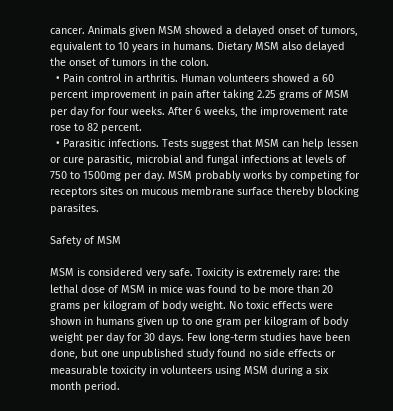cancer. Animals given MSM showed a delayed onset of tumors, equivalent to 10 years in humans. Dietary MSM also delayed the onset of tumors in the colon.
  • Pain control in arthritis. Human volunteers showed a 60 percent improvement in pain after taking 2.25 grams of MSM per day for four weeks. After 6 weeks, the improvement rate rose to 82 percent.
  • Parasitic infections. Tests suggest that MSM can help lessen or cure parasitic, microbial and fungal infections at levels of 750 to 1500mg per day. MSM probably works by competing for receptors sites on mucous membrane surface thereby blocking parasites.

Safety of MSM

MSM is considered very safe. Toxicity is extremely rare: the lethal dose of MSM in mice was found to be more than 20 grams per kilogram of body weight. No toxic effects were shown in humans given up to one gram per kilogram of body weight per day for 30 days. Few long-term studies have been done, but one unpublished study found no side effects or measurable toxicity in volunteers using MSM during a six month period.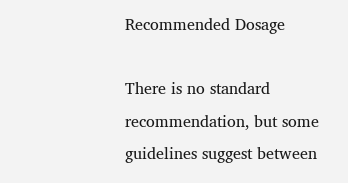Recommended Dosage

There is no standard recommendation, but some guidelines suggest between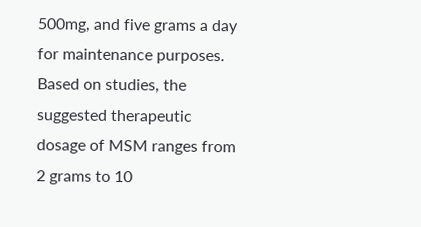500mg, and five grams a day for maintenance purposes. Based on studies, the suggested therapeutic dosage of MSM ranges from 2 grams to 10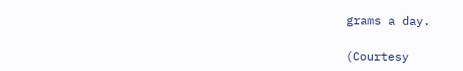grams a day.

(Courtesy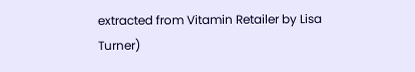extracted from Vitamin Retailer by Lisa Turner)